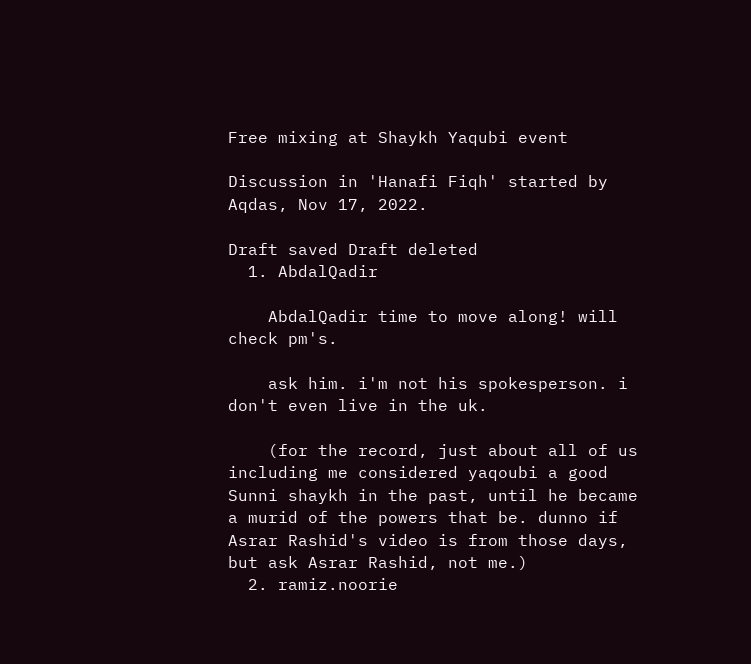Free mixing at Shaykh Yaqubi event

Discussion in 'Hanafi Fiqh' started by Aqdas, Nov 17, 2022.

Draft saved Draft deleted
  1. AbdalQadir

    AbdalQadir time to move along! will check pm's.

    ask him. i'm not his spokesperson. i don't even live in the uk.

    (for the record, just about all of us including me considered yaqoubi a good Sunni shaykh in the past, until he became a murid of the powers that be. dunno if Asrar Rashid's video is from those days, but ask Asrar Rashid, not me.)
  2. ramiz.noorie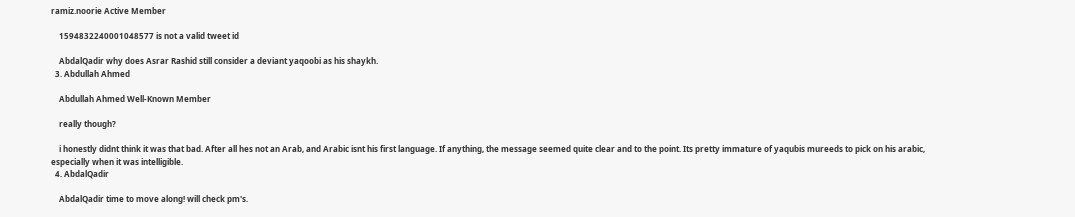ramiz.noorie Active Member

    1594832240001048577 is not a valid tweet id

    AbdalQadir why does Asrar Rashid still consider a deviant yaqoobi as his shaykh.
  3. Abdullah Ahmed

    Abdullah Ahmed Well-Known Member

    really though?

    i honestly didnt think it was that bad. After all hes not an Arab, and Arabic isnt his first language. If anything, the message seemed quite clear and to the point. Its pretty immature of yaqubis mureeds to pick on his arabic, especially when it was intelligible.
  4. AbdalQadir

    AbdalQadir time to move along! will check pm's.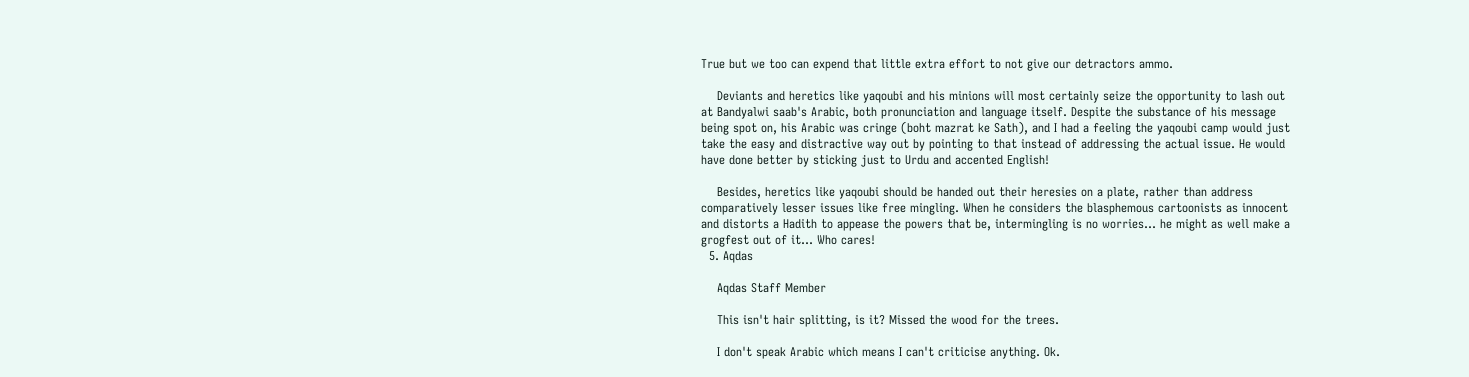True but we too can expend that little extra effort to not give our detractors ammo.

    Deviants and heretics like yaqoubi and his minions will most certainly seize the opportunity to lash out at Bandyalwi saab's Arabic, both pronunciation and language itself. Despite the substance of his message being spot on, his Arabic was cringe (boht mazrat ke Sath), and I had a feeling the yaqoubi camp would just take the easy and distractive way out by pointing to that instead of addressing the actual issue. He would have done better by sticking just to Urdu and accented English!

    Besides, heretics like yaqoubi should be handed out their heresies on a plate, rather than address comparatively lesser issues like free mingling. When he considers the blasphemous cartoonists as innocent and distorts a Hadith to appease the powers that be, intermingling is no worries... he might as well make a grogfest out of it... Who cares!
  5. Aqdas

    Aqdas Staff Member

    This isn't hair splitting, is it? Missed the wood for the trees.

    I don't speak Arabic which means I can't criticise anything. Ok.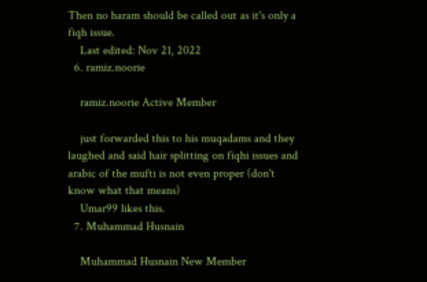Then no haram should be called out as it's only a fiqh issue.
    Last edited: Nov 21, 2022
  6. ramiz.noorie

    ramiz.noorie Active Member

    just forwarded this to his muqadams and they laughed and said hair splitting on fiqhi issues and arabic of the mufti is not even proper (don't know what that means)
    Umar99 likes this.
  7. Muhammad Husnain

    Muhammad Husnain New Member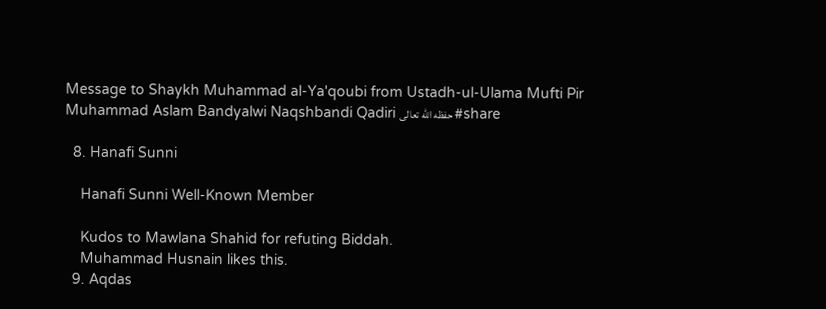Message to Shaykh Muhammad al-Ya'qoubi from Ustadh-ul-Ulama Mufti Pir Muhammad Aslam Bandyalwi Naqshbandi Qadiri حفظه الله تعالى #share

  8. Hanafi Sunni

    Hanafi Sunni Well-Known Member

    Kudos to Mawlana Shahid for refuting Biddah.
    Muhammad Husnain likes this.
  9. Aqdas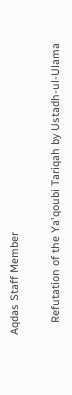Aqdas Staff Member

    Refutation of the Ya'qoubi Tariqah by Ustadh-ul-Ulama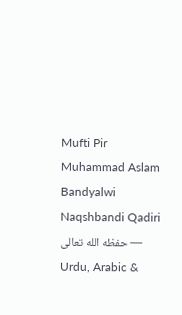Mufti Pir Muhammad Aslam Bandyalwi Naqshbandi Qadiri حفظه الله تعالى — Urdu, Arabic &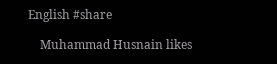English #share

    Muhammad Husnain likes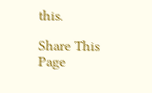this.

Share This Page